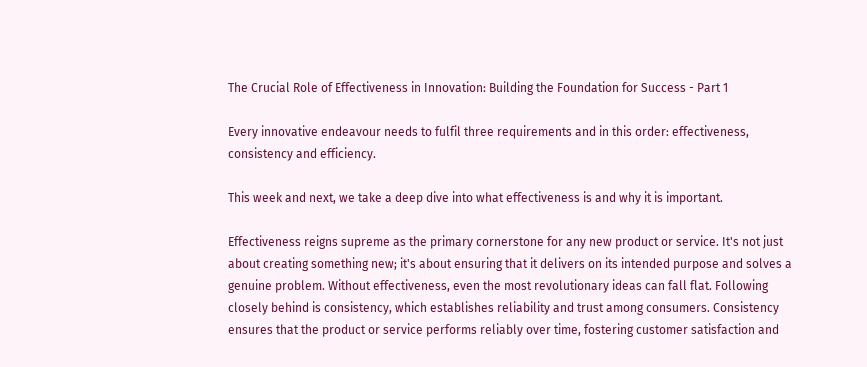The Crucial Role of Effectiveness in Innovation: Building the Foundation for Success - Part 1

Every innovative endeavour needs to fulfil three requirements and in this order: effectiveness, consistency and efficiency.

This week and next, we take a deep dive into what effectiveness is and why it is important.

Effectiveness reigns supreme as the primary cornerstone for any new product or service. It's not just about creating something new; it's about ensuring that it delivers on its intended purpose and solves a genuine problem. Without effectiveness, even the most revolutionary ideas can fall flat. Following closely behind is consistency, which establishes reliability and trust among consumers. Consistency ensures that the product or service performs reliably over time, fostering customer satisfaction and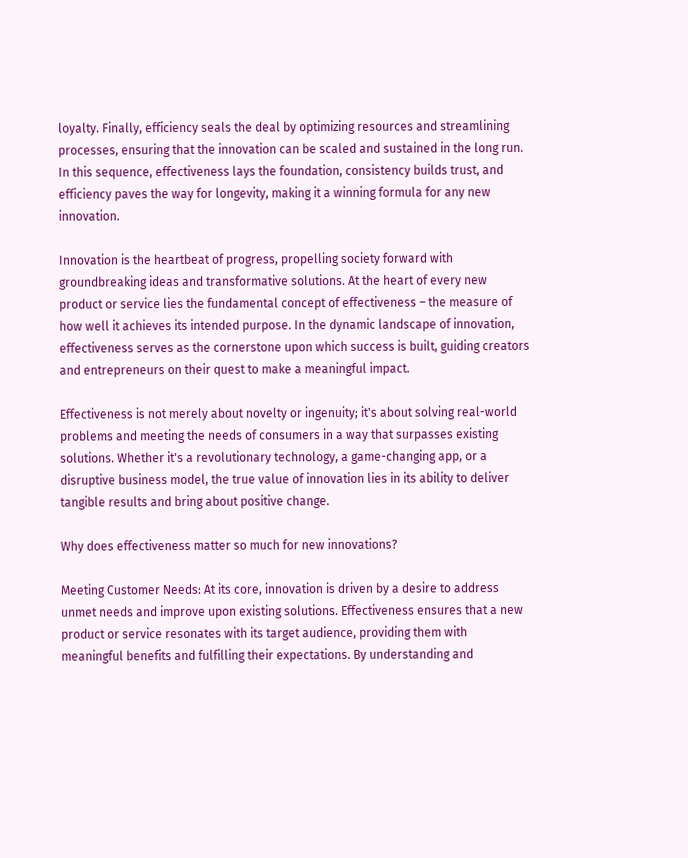loyalty. Finally, efficiency seals the deal by optimizing resources and streamlining processes, ensuring that the innovation can be scaled and sustained in the long run. In this sequence, effectiveness lays the foundation, consistency builds trust, and efficiency paves the way for longevity, making it a winning formula for any new innovation.

Innovation is the heartbeat of progress, propelling society forward with groundbreaking ideas and transformative solutions. At the heart of every new product or service lies the fundamental concept of effectiveness – the measure of how well it achieves its intended purpose. In the dynamic landscape of innovation, effectiveness serves as the cornerstone upon which success is built, guiding creators and entrepreneurs on their quest to make a meaningful impact.

Effectiveness is not merely about novelty or ingenuity; it's about solving real-world problems and meeting the needs of consumers in a way that surpasses existing solutions. Whether it's a revolutionary technology, a game-changing app, or a disruptive business model, the true value of innovation lies in its ability to deliver tangible results and bring about positive change.

Why does effectiveness matter so much for new innovations?

Meeting Customer Needs: At its core, innovation is driven by a desire to address unmet needs and improve upon existing solutions. Effectiveness ensures that a new product or service resonates with its target audience, providing them with meaningful benefits and fulfilling their expectations. By understanding and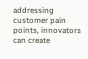addressing customer pain points, innovators can create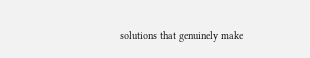solutions that genuinely make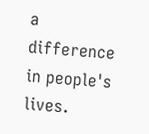a difference in people's lives.